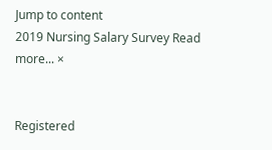Jump to content
2019 Nursing Salary Survey Read more... ×


Registered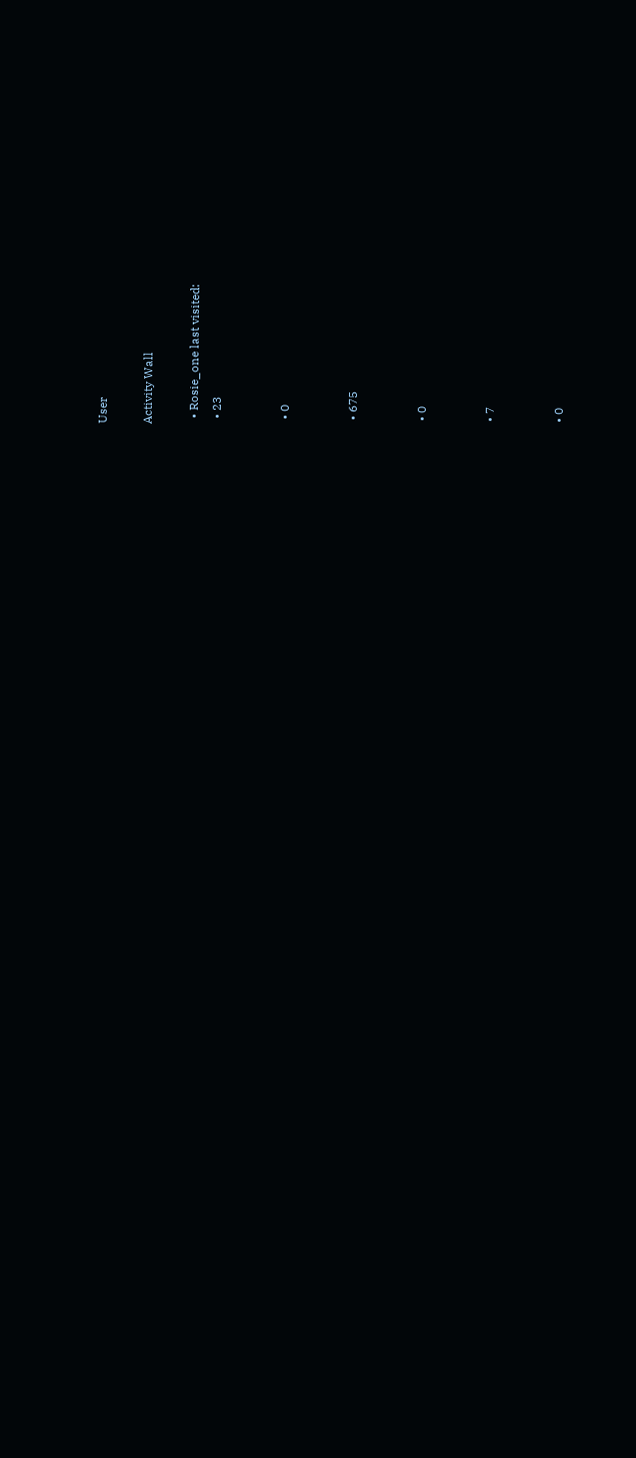User

Activity Wall

  • Rosie_one last visited:
  • 23


  • 0


  • 675


  • 0


  • 7


  • 0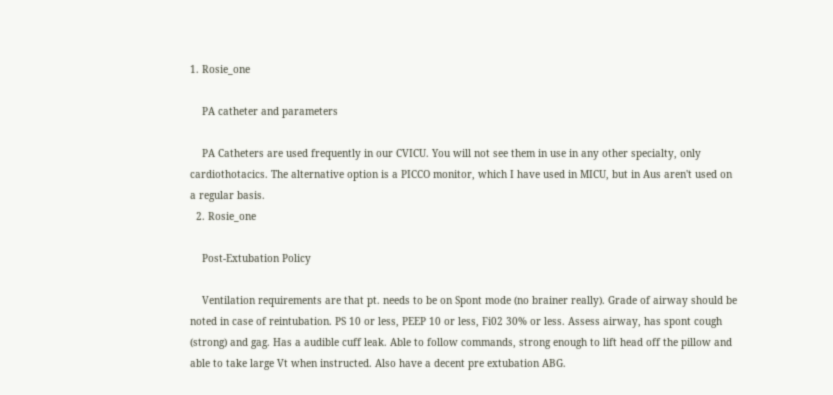1. Rosie_one

    PA catheter and parameters

    PA Catheters are used frequently in our CVICU. You will not see them in use in any other specialty, only cardiothotacics. The alternative option is a PICCO monitor, which I have used in MICU, but in Aus aren't used on a regular basis.
  2. Rosie_one

    Post-Extubation Policy

    Ventilation requirements are that pt. needs to be on Spont mode (no brainer really). Grade of airway should be noted in case of reintubation. PS 10 or less, PEEP 10 or less, Fi02 30% or less. Assess airway, has spont cough (strong) and gag. Has a audible cuff leak. Able to follow commands, strong enough to lift head off the pillow and able to take large Vt when instructed. Also have a decent pre extubation ABG.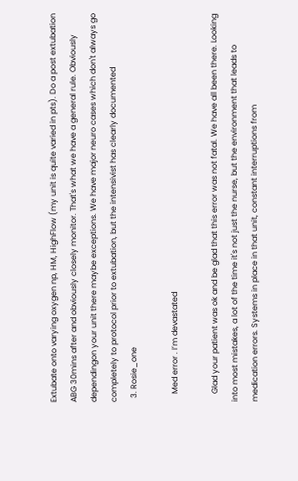Extubate onto varying oxygen np, HM, HighFlow (my unit is quite varied in pts). Do a post extubation ABG 30mins after and obviously closely monitor. That's what we have a general rule. Obviously dependingon your unit there maybe exceptions. We have major neuro cases which don't always go completely to protocol prior to extubation, but the intensivist has clearly documented
  3. Rosie_one

    Med error . I’m devastated

    Glad your patient was ok and be glad that this error was not fatal. We have all been there. Looking into most mistakes, a lot of the time it's not just the nurse, but the environment that leads to medication errors. Systems in place in that unit, constant interruptions from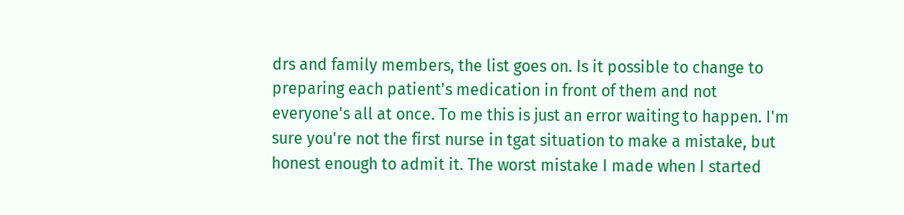drs and family members, the list goes on. Is it possible to change to preparing each patient's medication in front of them and not everyone's all at once. To me this is just an error waiting to happen. I'm sure you're not the first nurse in tgat situation to make a mistake, but honest enough to admit it. The worst mistake I made when I started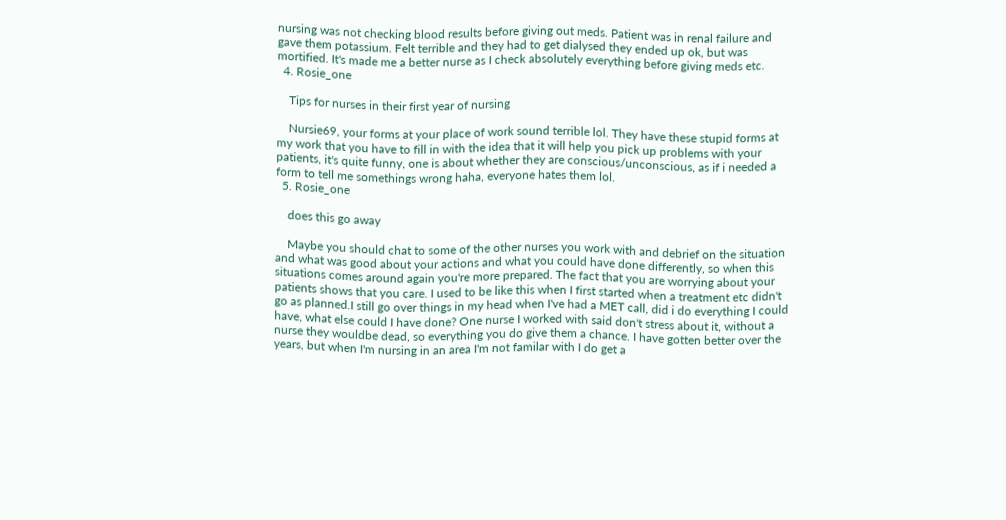nursing was not checking blood results before giving out meds. Patient was in renal failure and gave them potassium. Felt terrible and they had to get dialysed they ended up ok, but was mortified. It's made me a better nurse as I check absolutely everything before giving meds etc.
  4. Rosie_one

    Tips for nurses in their first year of nursing

    Nursie69, your forms at your place of work sound terrible lol. They have these stupid forms at my work that you have to fill in with the idea that it will help you pick up problems with your patients, it's quite funny, one is about whether they are conscious/unconscious, as if i needed a form to tell me somethings wrong haha, everyone hates them lol.
  5. Rosie_one

    does this go away

    Maybe you should chat to some of the other nurses you work with and debrief on the situation and what was good about your actions and what you could have done differently, so when this situations comes around again you're more prepared. The fact that you are worrying about your patients shows that you care. I used to be like this when I first started when a treatment etc didn't go as planned.I still go over things in my head when I've had a MET call, did i do everything I could have, what else could I have done? One nurse I worked with said don't stress about it, without a nurse they wouldbe dead, so everything you do give them a chance. I have gotten better over the years, but when I'm nursing in an area I'm not familar with I do get a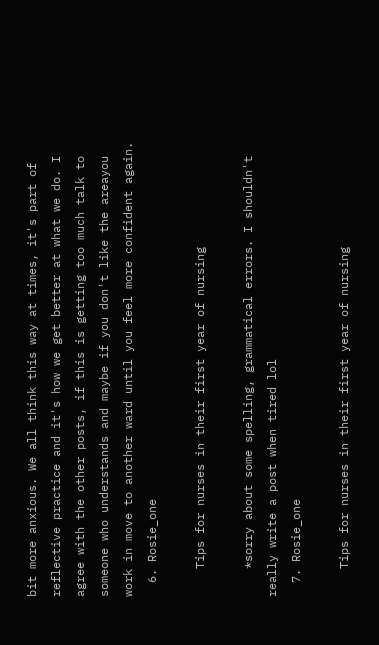bit more anxious. We all think this way at times, it's part of reflective practice and it's how we get better at what we do. I agree with the other posts, if this is getting too much talk to someone who understands and maybe if you don't like the areayou work in move to another ward until you feel more confident again.
  6. Rosie_one

    Tips for nurses in their first year of nursing

    *sorry about some spelling, grammatical errors. I shouldn't really write a post when tired lol
  7. Rosie_one

    Tips for nurses in their first year of nursing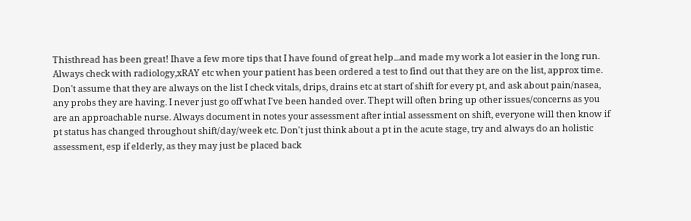Thisthread has been great! Ihave a few more tips that I have found of great help...and made my work a lot easier in the long run. Always check with radiology,xRAY etc when your patient has been ordered a test to find out that they are on the list, approx time. Don't assume that they are always on the list I check vitals, drips, drains etc at start of shift for every pt, and ask about pain/nasea, any probs they are having. I never just go off what I've been handed over. Thept will often bring up other issues/concerns as you are an approachable nurse. Always document in notes your assessment after intial assessment on shift, everyone will then know if pt status has changed throughout shift/day/week etc. Don't just think about a pt in the acute stage, try and always do an holistic assessment, esp if elderly, as they may just be placed back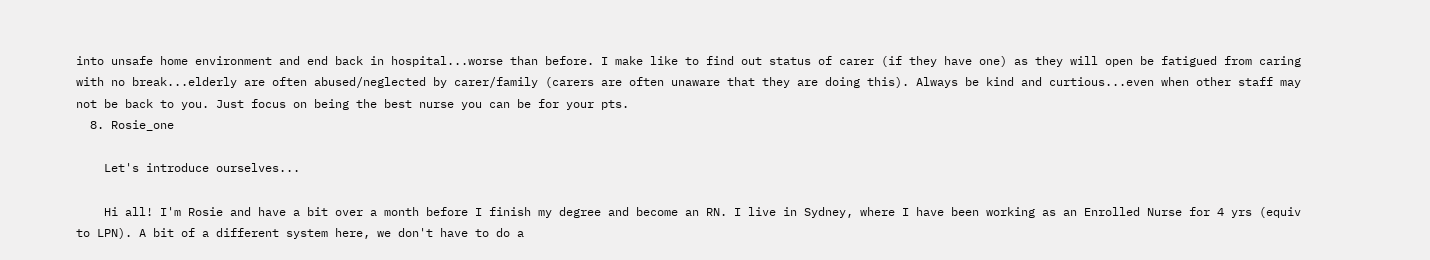into unsafe home environment and end back in hospital...worse than before. I make like to find out status of carer (if they have one) as they will open be fatigued from caring with no break...elderly are often abused/neglected by carer/family (carers are often unaware that they are doing this). Always be kind and curtious...even when other staff may not be back to you. Just focus on being the best nurse you can be for your pts.
  8. Rosie_one

    Let's introduce ourselves...

    Hi all! I'm Rosie and have a bit over a month before I finish my degree and become an RN. I live in Sydney, where I have been working as an Enrolled Nurse for 4 yrs (equiv to LPN). A bit of a different system here, we don't have to do a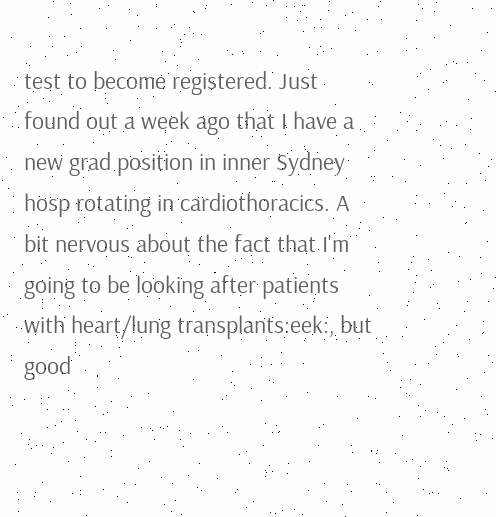test to become registered. Just found out a week ago that I have a new grad position in inner Sydney hosp rotating in cardiothoracics. A bit nervous about the fact that I'm going to be looking after patients with heart/lung transplants:eek:, but good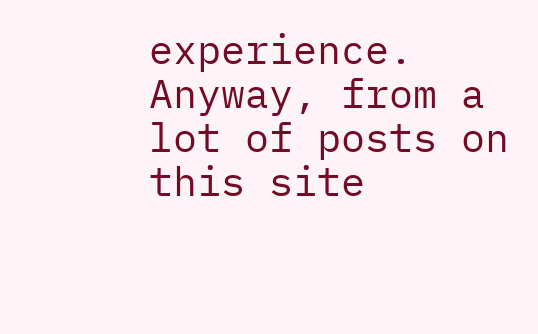experience. Anyway, from a lot of posts on this site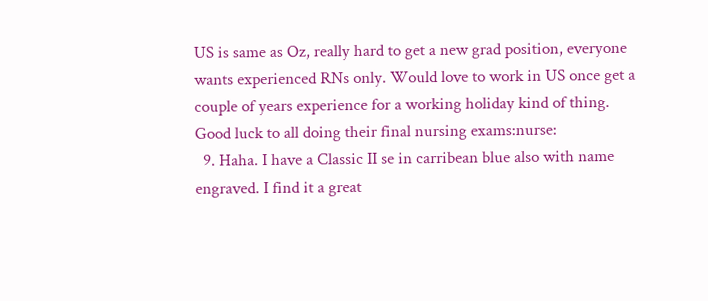US is same as Oz, really hard to get a new grad position, everyone wants experienced RNs only. Would love to work in US once get a couple of years experience for a working holiday kind of thing. Good luck to all doing their final nursing exams:nurse:
  9. Haha. I have a Classic II se in carribean blue also with name engraved. I find it a great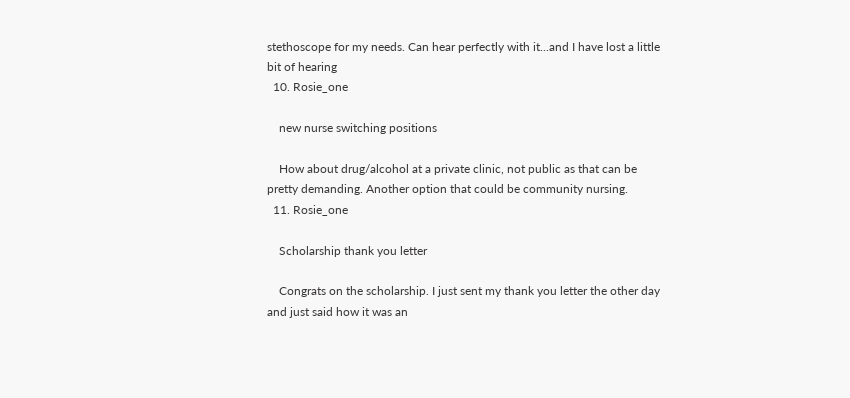stethoscope for my needs. Can hear perfectly with it...and I have lost a little bit of hearing
  10. Rosie_one

    new nurse switching positions

    How about drug/alcohol at a private clinic, not public as that can be pretty demanding. Another option that could be community nursing.
  11. Rosie_one

    Scholarship thank you letter

    Congrats on the scholarship. I just sent my thank you letter the other day and just said how it was an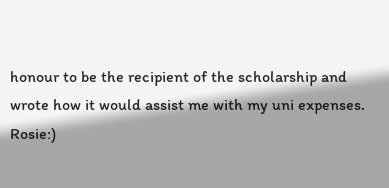honour to be the recipient of the scholarship and wrote how it would assist me with my uni expenses. Rosie:)